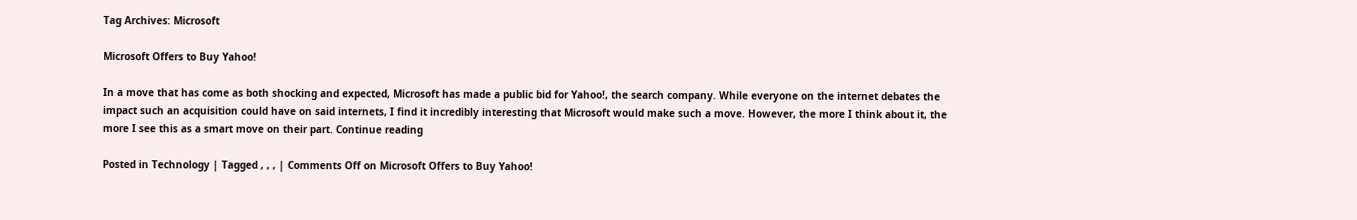Tag Archives: Microsoft

Microsoft Offers to Buy Yahoo!

In a move that has come as both shocking and expected, Microsoft has made a public bid for Yahoo!, the search company. While everyone on the internet debates the impact such an acquisition could have on said internets, I find it incredibly interesting that Microsoft would make such a move. However, the more I think about it, the more I see this as a smart move on their part. Continue reading

Posted in Technology | Tagged , , , | Comments Off on Microsoft Offers to Buy Yahoo!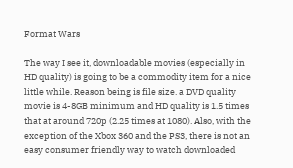Format Wars

The way I see it, downloadable movies (especially in HD quality) is going to be a commodity item for a nice little while. Reason being is file size. a DVD quality movie is 4-8GB minimum and HD quality is 1.5 times that at around 720p (2.25 times at 1080). Also, with the exception of the Xbox 360 and the PS3, there is not an easy consumer friendly way to watch downloaded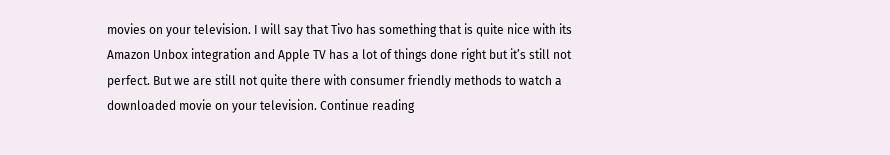movies on your television. I will say that Tivo has something that is quite nice with its Amazon Unbox integration and Apple TV has a lot of things done right but it’s still not perfect. But we are still not quite there with consumer friendly methods to watch a downloaded movie on your television. Continue reading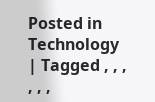Posted in Technology | Tagged , , , , , ,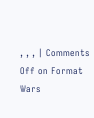, , , | Comments Off on Format Wars